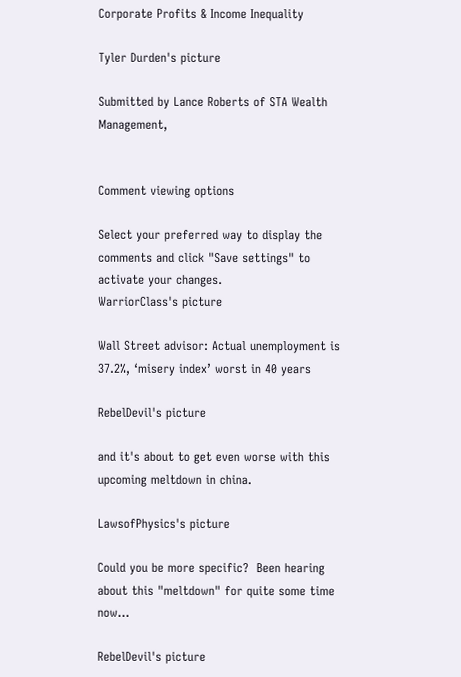Corporate Profits & Income Inequality

Tyler Durden's picture

Submitted by Lance Roberts of STA Wealth Management,


Comment viewing options

Select your preferred way to display the comments and click "Save settings" to activate your changes.
WarriorClass's picture

Wall Street advisor: Actual unemployment is 37.2%, ‘misery index’ worst in 40 years

RebelDevil's picture

and it's about to get even worse with this upcoming meltdown in china.

LawsofPhysics's picture

Could you be more specific?  Been hearing about this "meltdown" for quite some time now...

RebelDevil's picture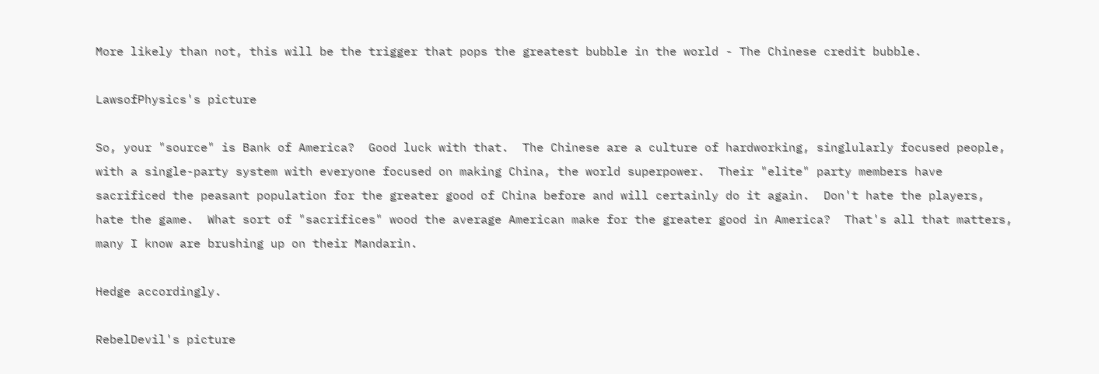More likely than not, this will be the trigger that pops the greatest bubble in the world - The Chinese credit bubble.

LawsofPhysics's picture

So, your "source" is Bank of America?  Good luck with that.  The Chinese are a culture of hardworking, singlularly focused people, with a single-party system with everyone focused on making China, the world superpower.  Their "elite" party members have sacrificed the peasant population for the greater good of China before and will certainly do it again.  Don't hate the players, hate the game.  What sort of "sacrifices" wood the average American make for the greater good in America?  That's all that matters, many I know are brushing up on their Mandarin.

Hedge accordingly.

RebelDevil's picture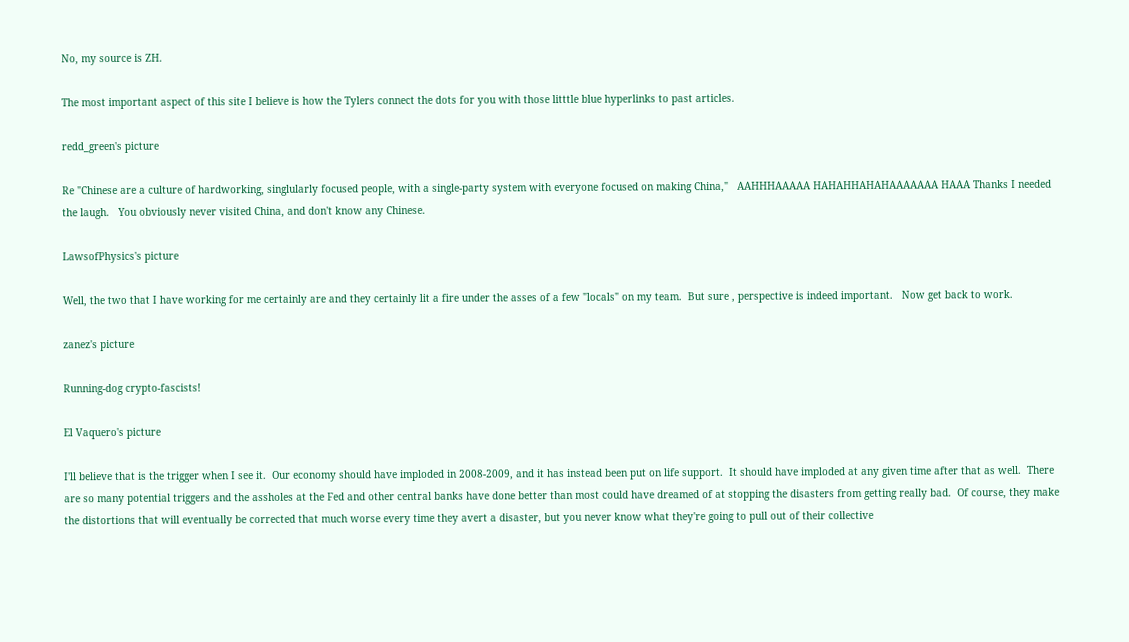No, my source is ZH.

The most important aspect of this site I believe is how the Tylers connect the dots for you with those litttle blue hyperlinks to past articles.

redd_green's picture

Re "Chinese are a culture of hardworking, singlularly focused people, with a single-party system with everyone focused on making China,"   AAHHHAAAAA HAHAHHAHAHAAAAAAA HAAA Thanks I needed the laugh.   You obviously never visited China, and don't know any Chinese.

LawsofPhysics's picture

Well, the two that I have working for me certainly are and they certainly lit a fire under the asses of a few "locals" on my team.  But sure , perspective is indeed important.   Now get back to work.

zanez's picture

Running-dog crypto-fascists!

El Vaquero's picture

I'll believe that is the trigger when I see it.  Our economy should have imploded in 2008-2009, and it has instead been put on life support.  It should have imploded at any given time after that as well.  There are so many potential triggers and the assholes at the Fed and other central banks have done better than most could have dreamed of at stopping the disasters from getting really bad.  Of course, they make the distortions that will eventually be corrected that much worse every time they avert a disaster, but you never know what they're going to pull out of their collective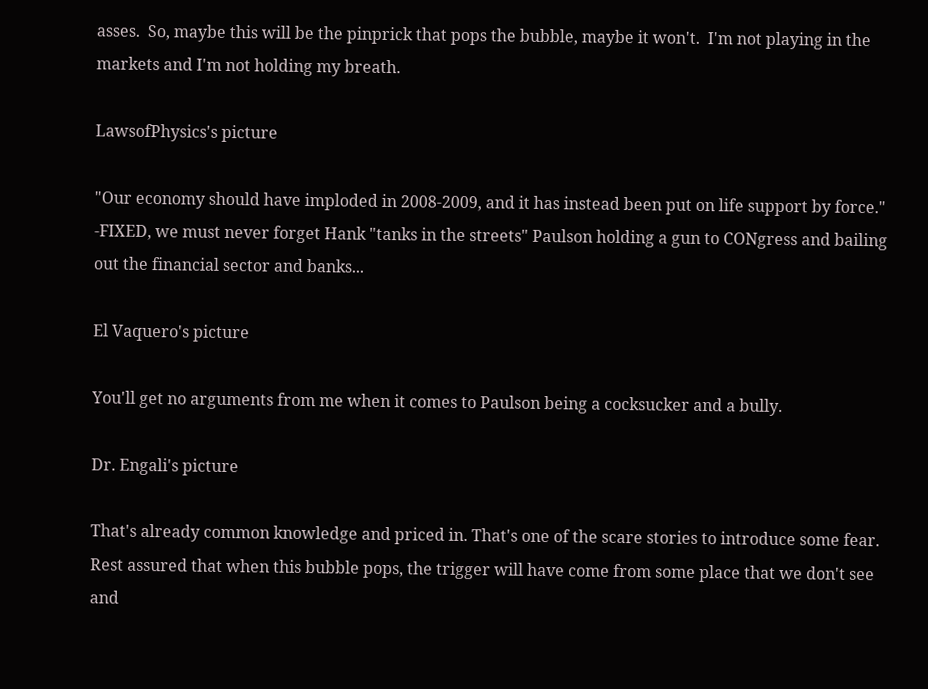asses.  So, maybe this will be the pinprick that pops the bubble, maybe it won't.  I'm not playing in the markets and I'm not holding my breath.

LawsofPhysics's picture

"Our economy should have imploded in 2008-2009, and it has instead been put on life support by force."  -FIXED, we must never forget Hank "tanks in the streets" Paulson holding a gun to CONgress and bailing out the financial sector and banks...

El Vaquero's picture

You'll get no arguments from me when it comes to Paulson being a cocksucker and a bully.

Dr. Engali's picture

That's already common knowledge and priced in. That's one of the scare stories to introduce some fear. Rest assured that when this bubble pops, the trigger will have come from some place that we don't see and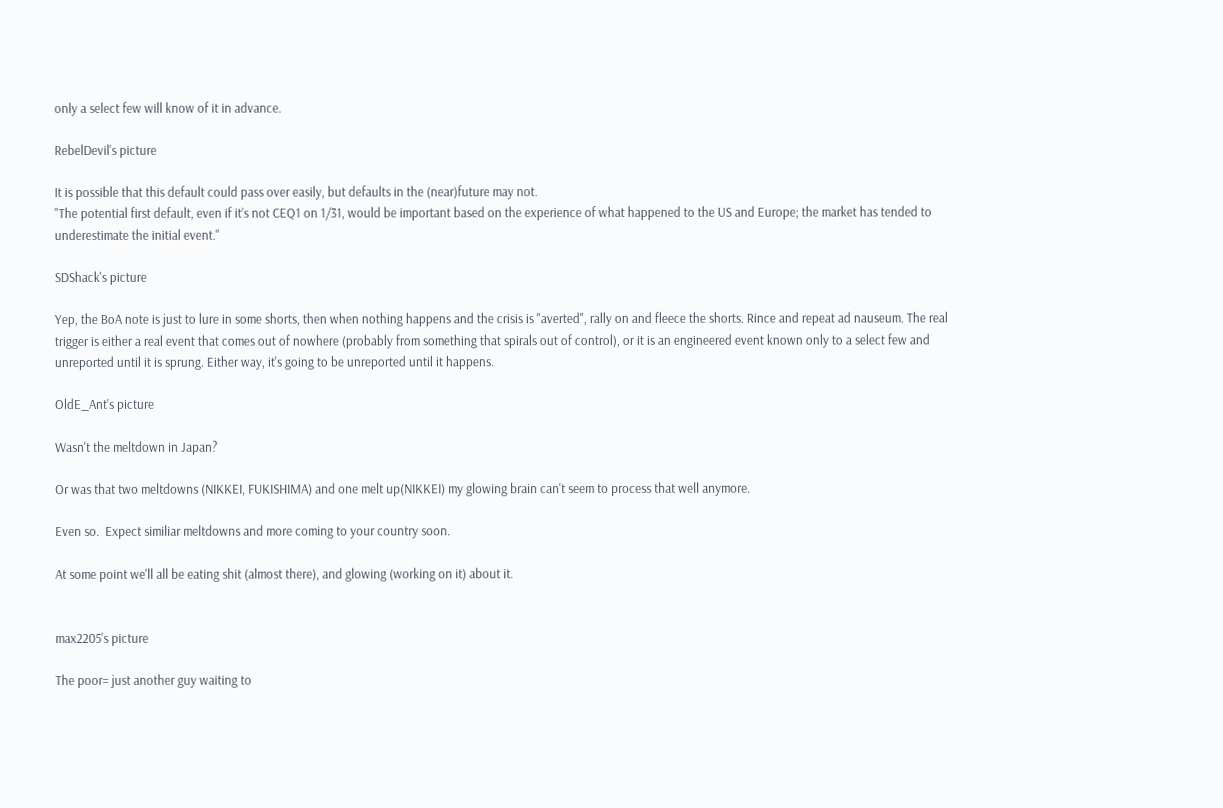only a select few will know of it in advance.

RebelDevil's picture

It is possible that this default could pass over easily, but defaults in the (near)future may not.
"The potential first default, even if it’s not CEQ1 on 1/31, would be important based on the experience of what happened to the US and Europe; the market has tended to underestimate the initial event."

SDShack's picture

Yep, the BoA note is just to lure in some shorts, then when nothing happens and the crisis is "averted", rally on and fleece the shorts. Rince and repeat ad nauseum. The real trigger is either a real event that comes out of nowhere (probably from something that spirals out of control), or it is an engineered event known only to a select few and unreported until it is sprung. Either way, it's going to be unreported until it happens.

OldE_Ant's picture

Wasn't the meltdown in Japan?

Or was that two meltdowns (NIKKEI, FUKISHIMA) and one melt up(NIKKEI) my glowing brain can't seem to process that well anymore.

Even so.  Expect similiar meltdowns and more coming to your country soon.

At some point we'll all be eating shit (almost there), and glowing (working on it) about it.


max2205's picture

The poor= just another guy waiting to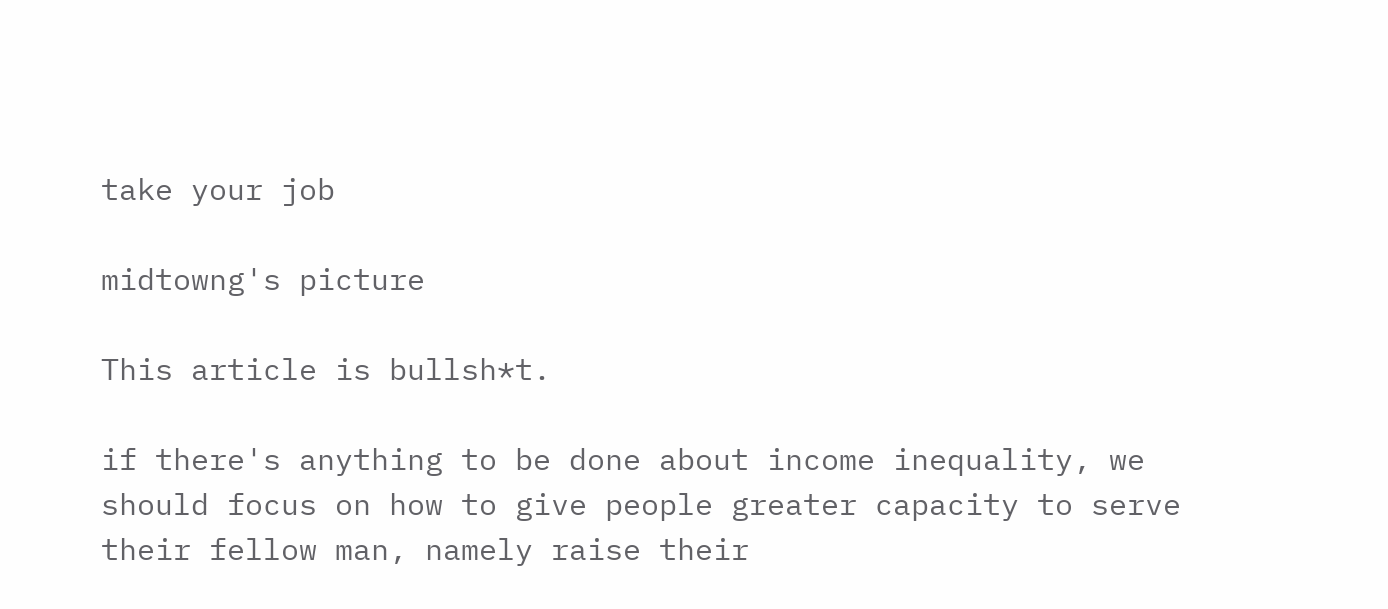take your job

midtowng's picture

This article is bullsh*t.

if there's anything to be done about income inequality, we should focus on how to give people greater capacity to serve their fellow man, namely raise their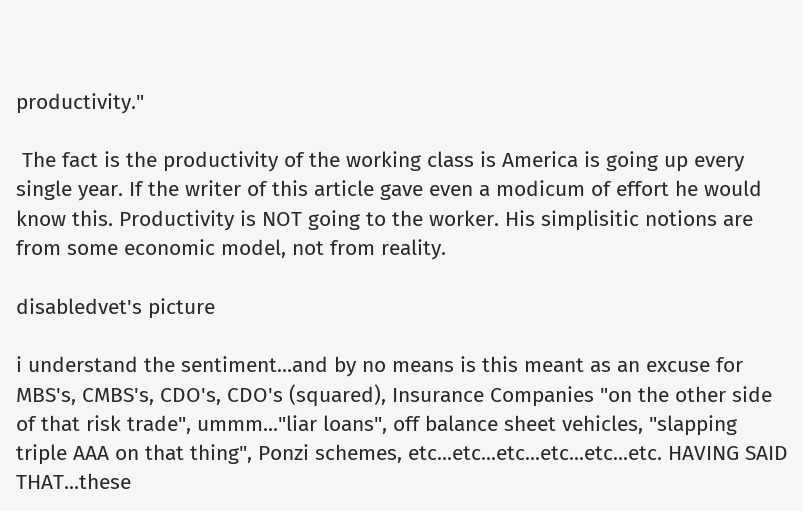productivity."

 The fact is the productivity of the working class is America is going up every single year. If the writer of this article gave even a modicum of effort he would know this. Productivity is NOT going to the worker. His simplisitic notions are from some economic model, not from reality.

disabledvet's picture

i understand the sentiment...and by no means is this meant as an excuse for MBS's, CMBS's, CDO's, CDO's (squared), Insurance Companies "on the other side of that risk trade", ummm..."liar loans", off balance sheet vehicles, "slapping triple AAA on that thing", Ponzi schemes, etc...etc...etc...etc...etc...etc. HAVING SAID THAT...these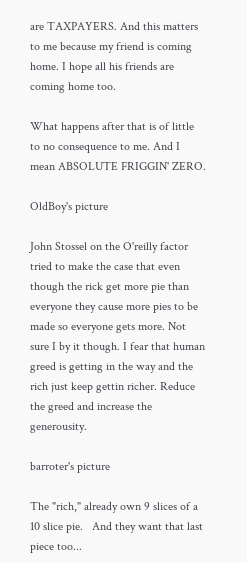are TAXPAYERS. And this matters to me because my friend is coming home. I hope all his friends are coming home too.

What happens after that is of little to no consequence to me. And I mean ABSOLUTE FRIGGIN' ZERO.

OldBoy's picture

John Stossel on the O'reilly factor tried to make the case that even though the rick get more pie than everyone they cause more pies to be made so everyone gets more. Not sure I by it though. I fear that human greed is getting in the way and the rich just keep gettin richer. Reduce the greed and increase the generousity.

barroter's picture

The "rich," already own 9 slices of a 10 slice pie.   And they want that last piece too...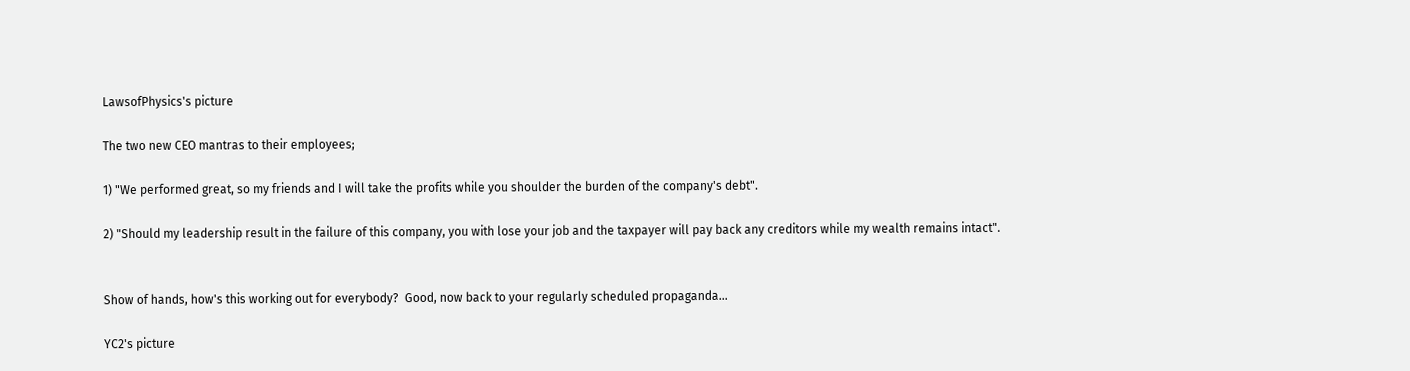LawsofPhysics's picture

The two new CEO mantras to their employees;

1) "We performed great, so my friends and I will take the profits while you shoulder the burden of the company's debt".

2) "Should my leadership result in the failure of this company, you with lose your job and the taxpayer will pay back any creditors while my wealth remains intact".


Show of hands, how's this working out for everybody?  Good, now back to your regularly scheduled propaganda...

YC2's picture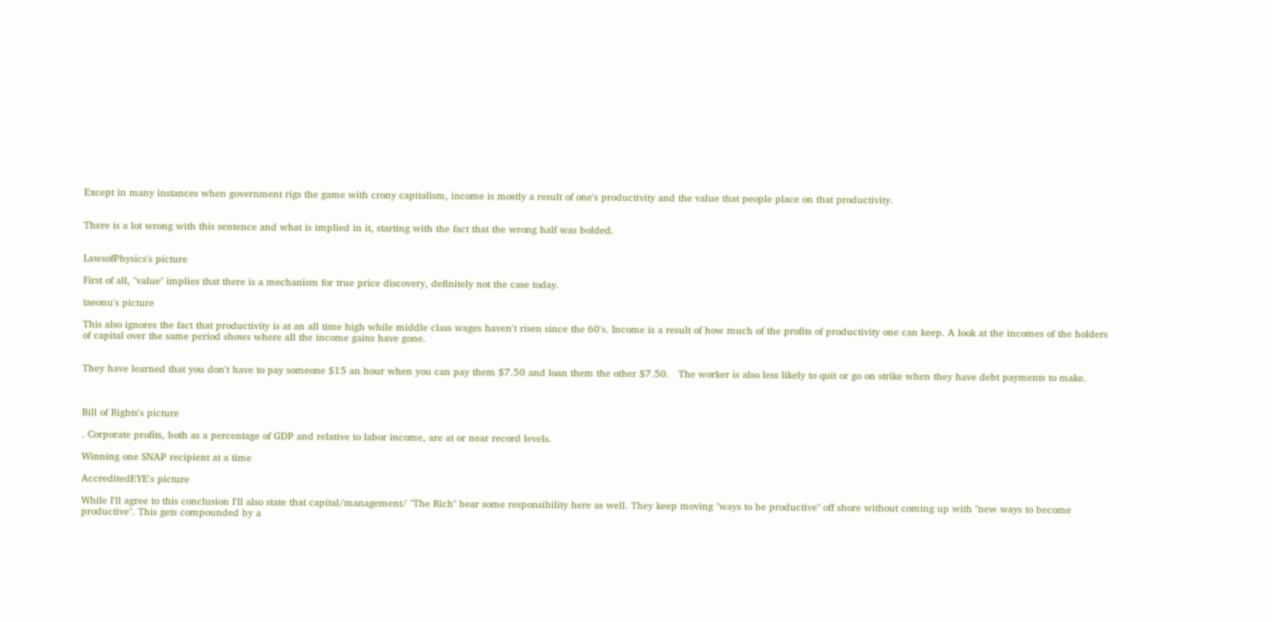Except in many instances when government rigs the game with crony capitalism, income is mostly a result of one's productivity and the value that people place on that productivity.


There is a lot wrong with this sentence and what is implied in it, starting with the fact that the wrong half was bolded.


LawsofPhysics's picture

First of all, "value" implies that there is a mechanism for true price discovery, definitely not the case today.

taeonu's picture

This also ignores the fact that productivity is at an all time high while middle class wages haven't risen since the 60's. Income is a result of how much of the profits of productivity one can keep. A look at the incomes of the holders of capital over the same period shows where all the income gains have gone.


They have learned that you don't have to pay someone $15 an hour when you can pay them $7.50 and loan them the other $7.50.   The worker is also less likely to quit or go on strike when they have debt payments to make.



Bill of Rights's picture

. Corporate profits, both as a percentage of GDP and relative to labor income, are at or near record levels.

Winning one SNAP recipient at a time

AccreditedEYE's picture

While I'll agree to this conclusion I'll also state that capital/management/ "The Rich" bear some responsibility here as well. They keep moving "ways to be productive" off shore without coming up with "new ways to become productive". This gets compounded by a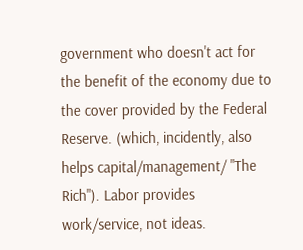government who doesn't act for the benefit of the economy due to the cover provided by the Federal Reserve. (which, incidently, also helps capital/management/ "The Rich"). Labor provides work/service, not ideas.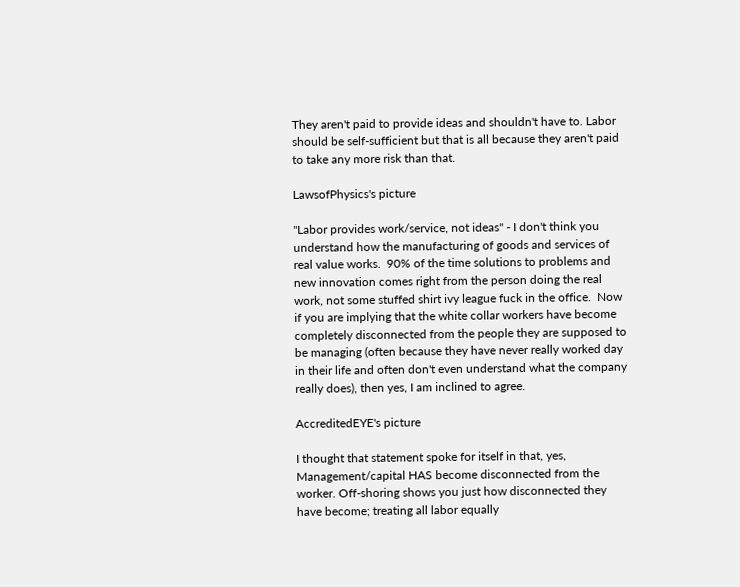They aren't paid to provide ideas and shouldn't have to. Labor should be self-sufficient but that is all because they aren't paid to take any more risk than that.

LawsofPhysics's picture

"Labor provides work/service, not ideas" - I don't think you understand how the manufacturing of goods and services of real value works.  90% of the time solutions to problems and new innovation comes right from the person doing the real work, not some stuffed shirt ivy league fuck in the office.  Now if you are implying that the white collar workers have become completely disconnected from the people they are supposed to be managing (often because they have never really worked day in their life and often don't even understand what the company really does), then yes, I am inclined to agree.

AccreditedEYE's picture

I thought that statement spoke for itself in that, yes, Management/capital HAS become disconnected from the worker. Off-shoring shows you just how disconnected they have become; treating all labor equally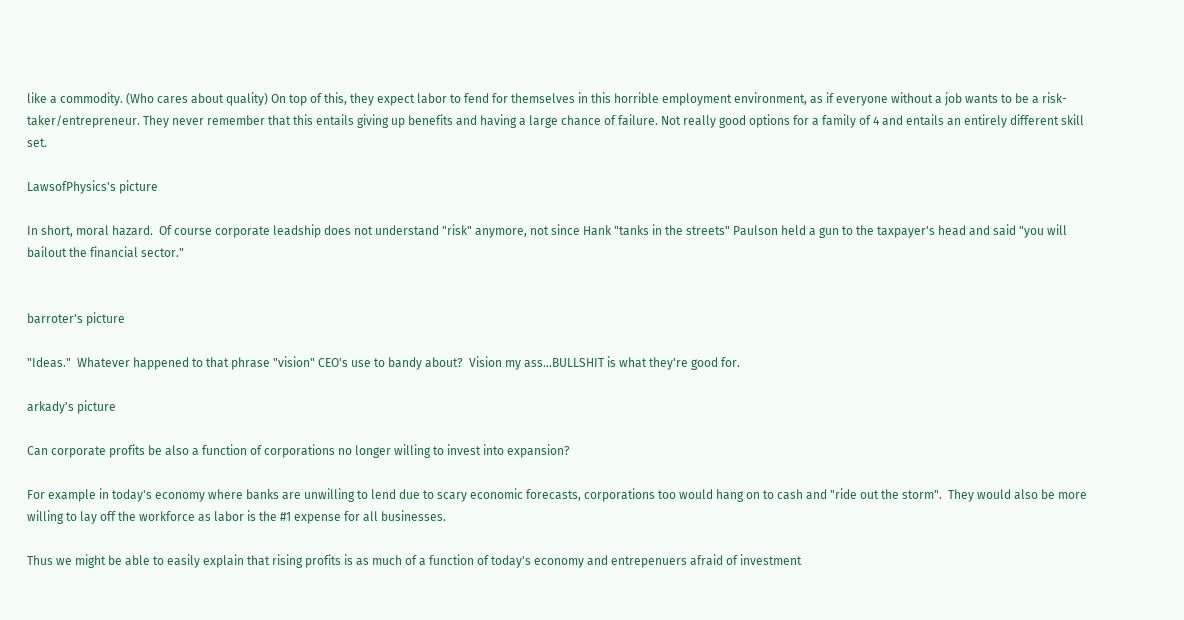like a commodity. (Who cares about quality) On top of this, they expect labor to fend for themselves in this horrible employment environment, as if everyone without a job wants to be a risk-taker/entrepreneur. They never remember that this entails giving up benefits and having a large chance of failure. Not really good options for a family of 4 and entails an entirely different skill set.

LawsofPhysics's picture

In short, moral hazard.  Of course corporate leadship does not understand "risk" anymore, not since Hank "tanks in the streets" Paulson held a gun to the taxpayer's head and said "you will bailout the financial sector."


barroter's picture

"Ideas."  Whatever happened to that phrase "vision" CEO's use to bandy about?  Vision my ass...BULLSHIT is what they're good for.

arkady's picture

Can corporate profits be also a function of corporations no longer willing to invest into expansion?

For example in today's economy where banks are unwilling to lend due to scary economic forecasts, corporations too would hang on to cash and "ride out the storm".  They would also be more willing to lay off the workforce as labor is the #1 expense for all businesses.

Thus we might be able to easily explain that rising profits is as much of a function of today's economy and entrepenuers afraid of investment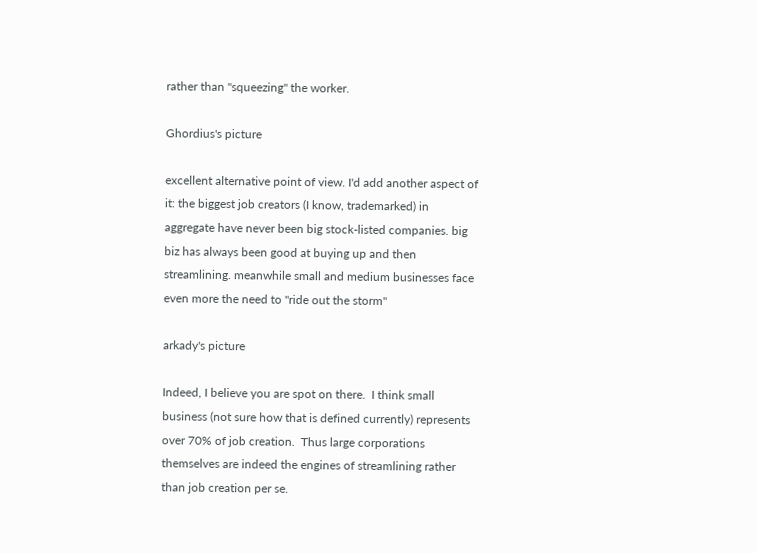rather than "squeezing" the worker.

Ghordius's picture

excellent alternative point of view. I'd add another aspect of it: the biggest job creators (I know, trademarked) in aggregate have never been big stock-listed companies. big biz has always been good at buying up and then streamlining. meanwhile small and medium businesses face even more the need to "ride out the storm"

arkady's picture

Indeed, I believe you are spot on there.  I think small business (not sure how that is defined currently) represents over 70% of job creation.  Thus large corporations themselves are indeed the engines of streamlining rather than job creation per se.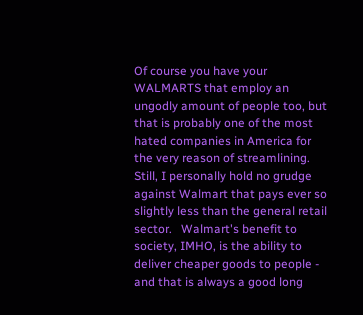Of course you have your WALMARTS that employ an ungodly amount of people too, but that is probably one of the most hated companies in America for the very reason of streamlining.  Still, I personally hold no grudge against Walmart that pays ever so slightly less than the general retail sector.   Walmart's benefit to society, IMHO, is the ability to deliver cheaper goods to people - and that is always a good long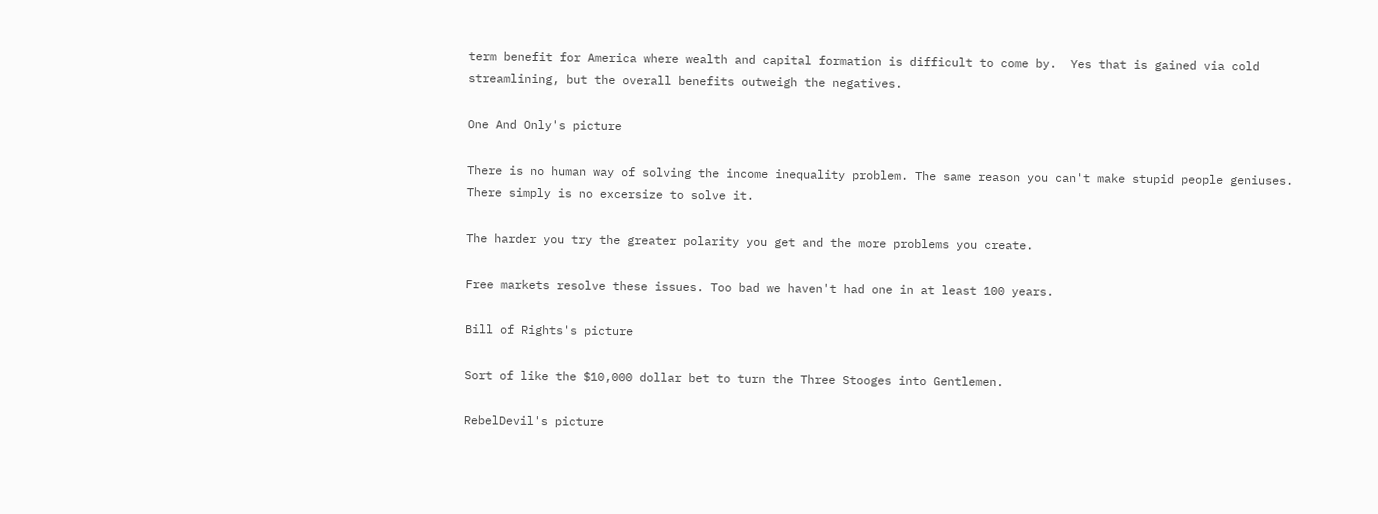term benefit for America where wealth and capital formation is difficult to come by.  Yes that is gained via cold streamlining, but the overall benefits outweigh the negatives.

One And Only's picture

There is no human way of solving the income inequality problem. The same reason you can't make stupid people geniuses. There simply is no excersize to solve it.

The harder you try the greater polarity you get and the more problems you create.

Free markets resolve these issues. Too bad we haven't had one in at least 100 years.

Bill of Rights's picture

Sort of like the $10,000 dollar bet to turn the Three Stooges into Gentlemen.

RebelDevil's picture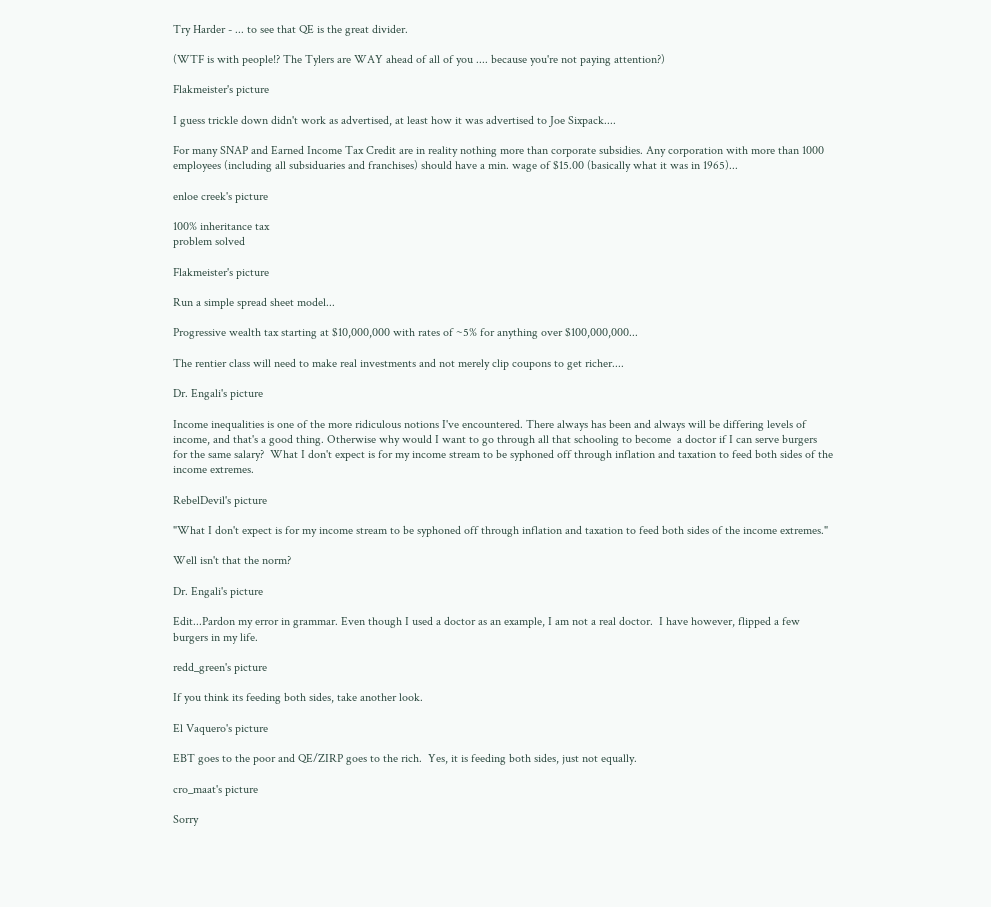Try Harder - ... to see that QE is the great divider.

(WTF is with people!? The Tylers are WAY ahead of all of you .... because you're not paying attention?)

Flakmeister's picture

I guess trickle down didn't work as advertised, at least how it was advertised to Joe Sixpack....

For many SNAP and Earned Income Tax Credit are in reality nothing more than corporate subsidies. Any corporation with more than 1000 employees (including all subsiduaries and franchises) should have a min. wage of $15.00 (basically what it was in 1965)...

enloe creek's picture

100% inheritance tax
problem solved

Flakmeister's picture

Run a simple spread sheet model...

Progressive wealth tax starting at $10,000,000 with rates of ~5% for anything over $100,000,000...

The rentier class will need to make real investments and not merely clip coupons to get richer....

Dr. Engali's picture

Income inequalities is one of the more ridiculous notions I've encountered. There always has been and always will be differing levels of income, and that's a good thing. Otherwise why would I want to go through all that schooling to become  a doctor if I can serve burgers for the same salary?  What I don't expect is for my income stream to be syphoned off through inflation and taxation to feed both sides of the income extremes.

RebelDevil's picture

"What I don't expect is for my income stream to be syphoned off through inflation and taxation to feed both sides of the income extremes."

Well isn't that the norm?

Dr. Engali's picture

Edit...Pardon my error in grammar. Even though I used a doctor as an example, I am not a real doctor.  I have however, flipped a few burgers in my life.

redd_green's picture

If you think its feeding both sides, take another look.

El Vaquero's picture

EBT goes to the poor and QE/ZIRP goes to the rich.  Yes, it is feeding both sides, just not equally.

cro_maat's picture

Sorry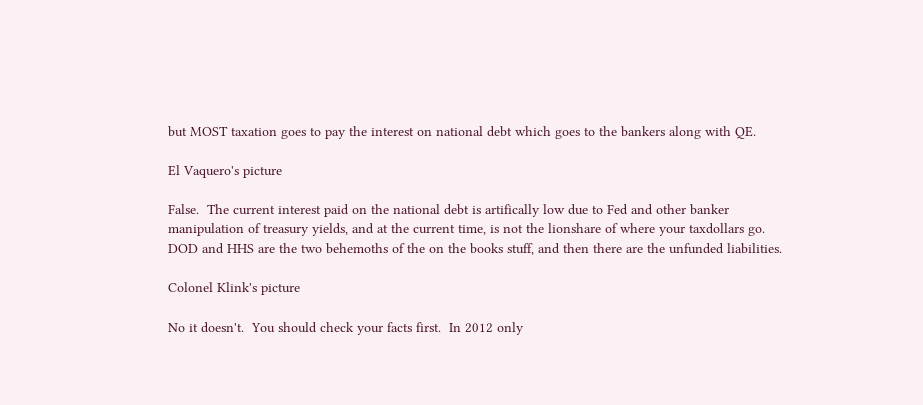but MOST taxation goes to pay the interest on national debt which goes to the bankers along with QE.

El Vaquero's picture

False.  The current interest paid on the national debt is artifically low due to Fed and other banker manipulation of treasury yields, and at the current time, is not the lionshare of where your taxdollars go.  DOD and HHS are the two behemoths of the on the books stuff, and then there are the unfunded liabilities.

Colonel Klink's picture

No it doesn't.  You should check your facts first.  In 2012 only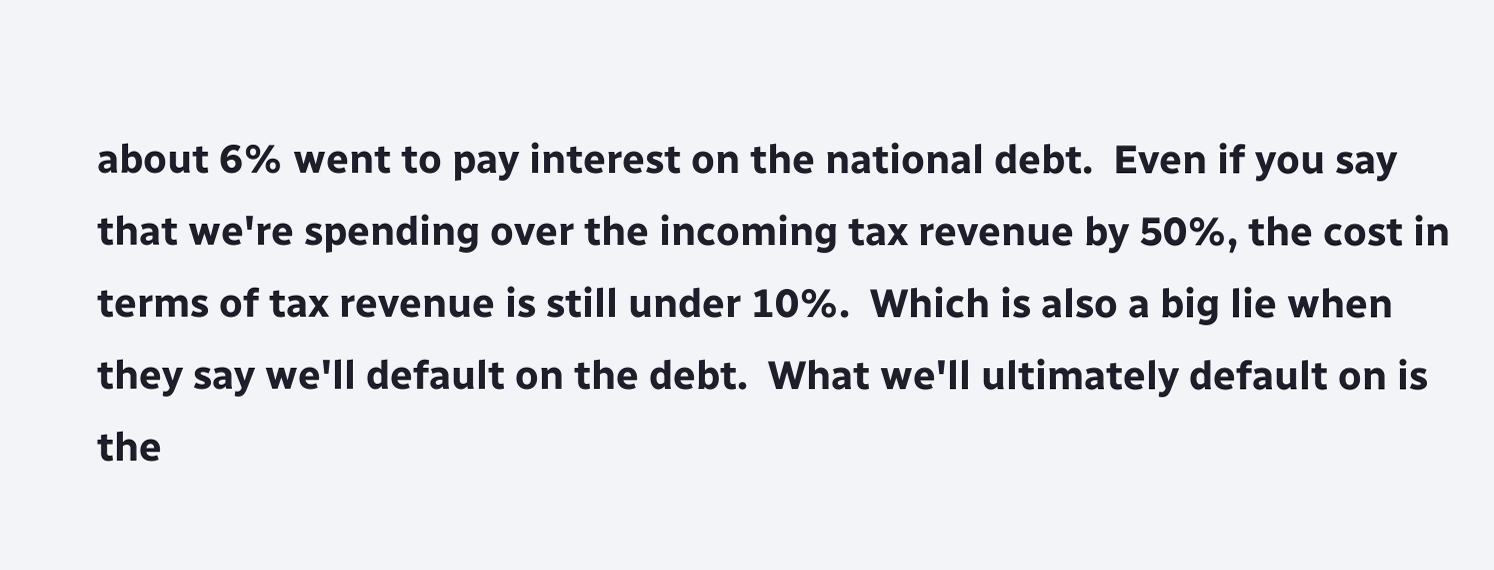about 6% went to pay interest on the national debt.  Even if you say that we're spending over the incoming tax revenue by 50%, the cost in terms of tax revenue is still under 10%.  Which is also a big lie when they say we'll default on the debt.  What we'll ultimately default on is the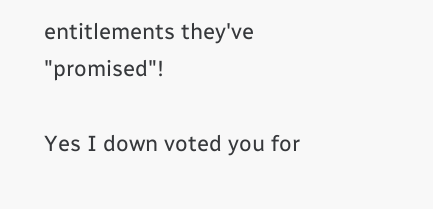entitlements they've "promised"!

Yes I down voted you for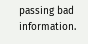passing bad information.